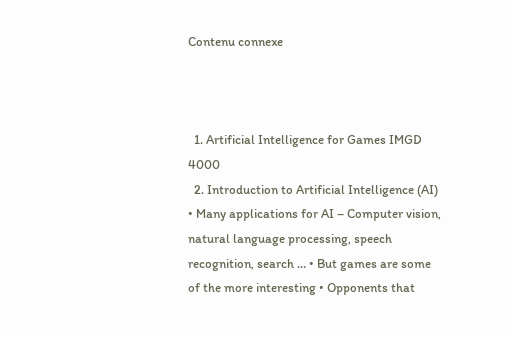Contenu connexe



  1. Artificial Intelligence for Games IMGD 4000
  2. Introduction to Artificial Intelligence (AI) • Many applications for AI – Computer vision, natural language processing, speech recognition, search … • But games are some of the more interesting • Opponents that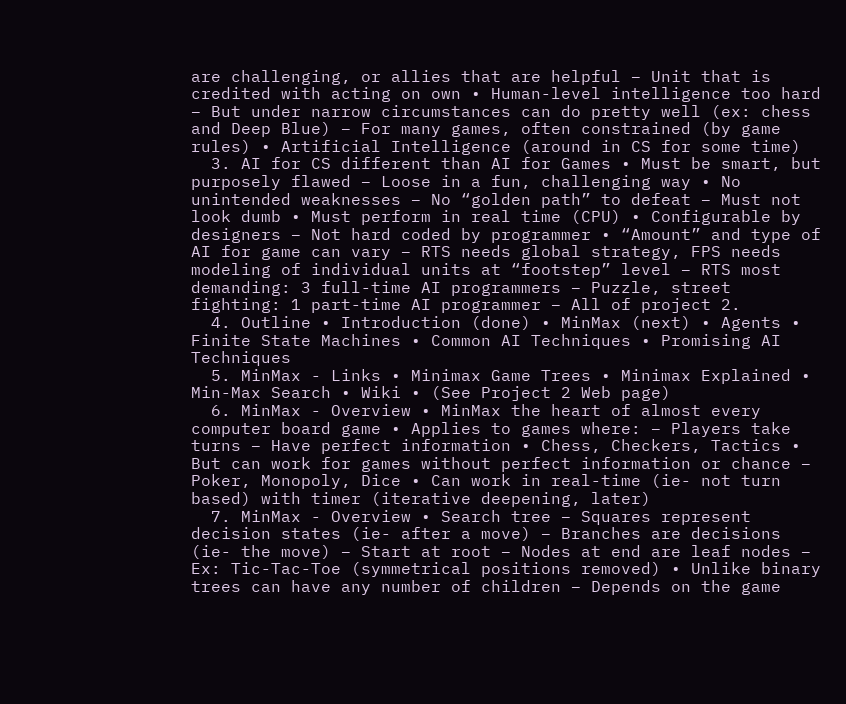are challenging, or allies that are helpful – Unit that is credited with acting on own • Human-level intelligence too hard – But under narrow circumstances can do pretty well (ex: chess and Deep Blue) – For many games, often constrained (by game rules) • Artificial Intelligence (around in CS for some time)
  3. AI for CS different than AI for Games • Must be smart, but purposely flawed – Loose in a fun, challenging way • No unintended weaknesses – No “golden path” to defeat – Must not look dumb • Must perform in real time (CPU) • Configurable by designers – Not hard coded by programmer • “Amount” and type of AI for game can vary – RTS needs global strategy, FPS needs modeling of individual units at “footstep” level – RTS most demanding: 3 full-time AI programmers – Puzzle, street fighting: 1 part-time AI programmer – All of project 2.
  4. Outline • Introduction (done) • MinMax (next) • Agents • Finite State Machines • Common AI Techniques • Promising AI Techniques
  5. MinMax - Links • Minimax Game Trees • Minimax Explained • Min-Max Search • Wiki • (See Project 2 Web page)
  6. MinMax - Overview • MinMax the heart of almost every computer board game • Applies to games where: – Players take turns – Have perfect information • Chess, Checkers, Tactics • But can work for games without perfect information or chance – Poker, Monopoly, Dice • Can work in real-time (ie- not turn based) with timer (iterative deepening, later)
  7. MinMax - Overview • Search tree – Squares represent decision states (ie- after a move) – Branches are decisions (ie- the move) – Start at root – Nodes at end are leaf nodes – Ex: Tic-Tac-Toe (symmetrical positions removed) • Unlike binary trees can have any number of children – Depends on the game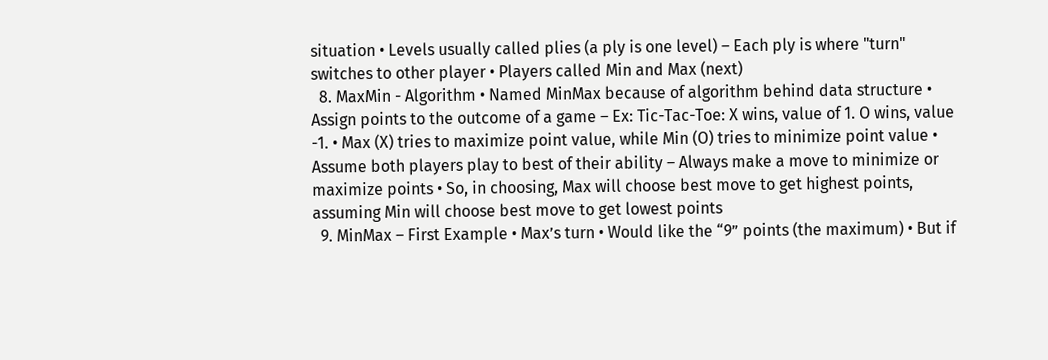situation • Levels usually called plies (a ply is one level) – Each ply is where "turn" switches to other player • Players called Min and Max (next)
  8. MaxMin - Algorithm • Named MinMax because of algorithm behind data structure • Assign points to the outcome of a game – Ex: Tic-Tac-Toe: X wins, value of 1. O wins, value -1. • Max (X) tries to maximize point value, while Min (O) tries to minimize point value • Assume both players play to best of their ability – Always make a move to minimize or maximize points • So, in choosing, Max will choose best move to get highest points, assuming Min will choose best move to get lowest points
  9. MinMax – First Example • Max’s turn • Would like the “9” points (the maximum) • But if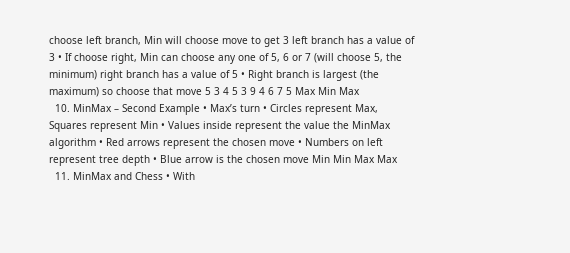choose left branch, Min will choose move to get 3 left branch has a value of 3 • If choose right, Min can choose any one of 5, 6 or 7 (will choose 5, the minimum) right branch has a value of 5 • Right branch is largest (the maximum) so choose that move 5 3 4 5 3 9 4 6 7 5 Max Min Max
  10. MinMax – Second Example • Max’s turn • Circles represent Max, Squares represent Min • Values inside represent the value the MinMax algorithm • Red arrows represent the chosen move • Numbers on left represent tree depth • Blue arrow is the chosen move Min Min Max Max
  11. MinMax and Chess • With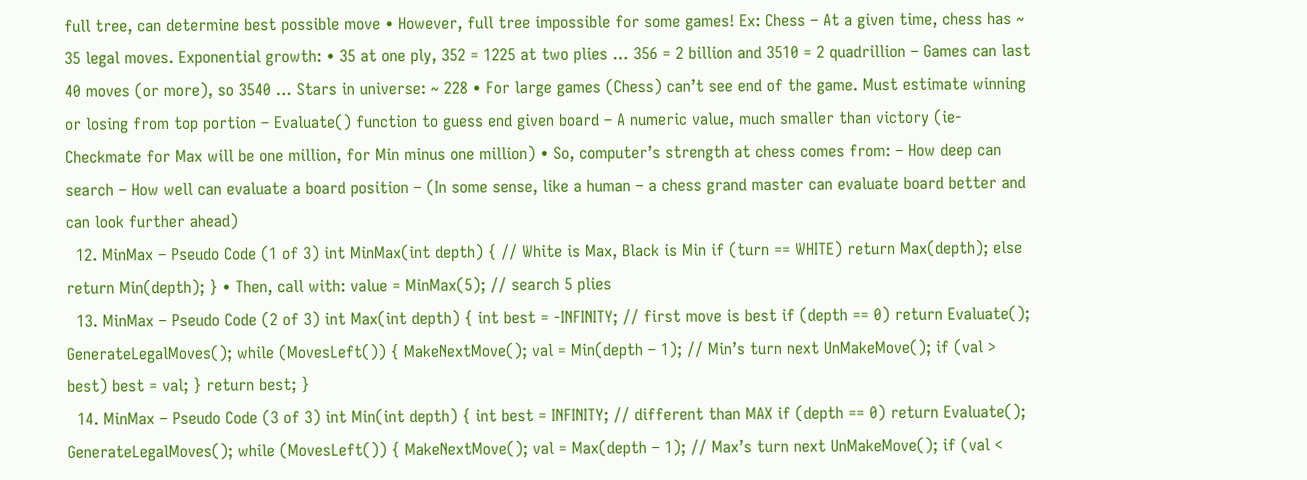full tree, can determine best possible move • However, full tree impossible for some games! Ex: Chess – At a given time, chess has ~ 35 legal moves. Exponential growth: • 35 at one ply, 352 = 1225 at two plies … 356 = 2 billion and 3510 = 2 quadrillion – Games can last 40 moves (or more), so 3540 … Stars in universe: ~ 228 • For large games (Chess) can’t see end of the game. Must estimate winning or losing from top portion – Evaluate() function to guess end given board – A numeric value, much smaller than victory (ie- Checkmate for Max will be one million, for Min minus one million) • So, computer’s strength at chess comes from: – How deep can search – How well can evaluate a board position – (In some sense, like a human – a chess grand master can evaluate board better and can look further ahead)
  12. MinMax – Pseudo Code (1 of 3) int MinMax(int depth) { // White is Max, Black is Min if (turn == WHITE) return Max(depth); else return Min(depth); } • Then, call with: value = MinMax(5); // search 5 plies
  13. MinMax – Pseudo Code (2 of 3) int Max(int depth) { int best = -INFINITY; // first move is best if (depth == 0) return Evaluate(); GenerateLegalMoves(); while (MovesLeft()) { MakeNextMove(); val = Min(depth – 1); // Min’s turn next UnMakeMove(); if (val > best) best = val; } return best; }
  14. MinMax – Pseudo Code (3 of 3) int Min(int depth) { int best = INFINITY; // different than MAX if (depth == 0) return Evaluate(); GenerateLegalMoves(); while (MovesLeft()) { MakeNextMove(); val = Max(depth – 1); // Max’s turn next UnMakeMove(); if (val <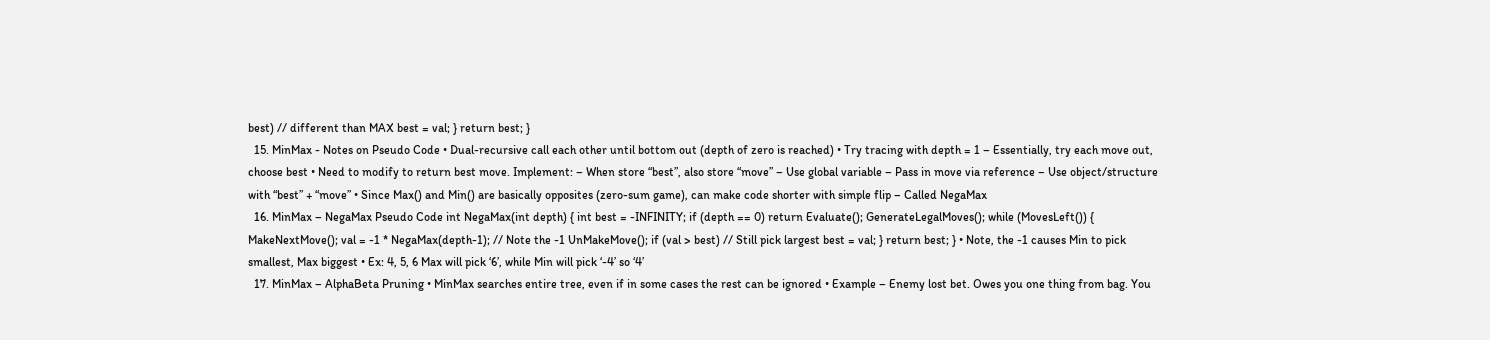best) // different than MAX best = val; } return best; }
  15. MinMax - Notes on Pseudo Code • Dual-recursive call each other until bottom out (depth of zero is reached) • Try tracing with depth = 1 – Essentially, try each move out, choose best • Need to modify to return best move. Implement: – When store “best”, also store “move” – Use global variable – Pass in move via reference – Use object/structure with “best” + “move” • Since Max() and Min() are basically opposites (zero-sum game), can make code shorter with simple flip – Called NegaMax
  16. MinMax – NegaMax Pseudo Code int NegaMax(int depth) { int best = -INFINITY; if (depth == 0) return Evaluate(); GenerateLegalMoves(); while (MovesLeft()) { MakeNextMove(); val = -1 * NegaMax(depth-1); // Note the -1 UnMakeMove(); if (val > best) // Still pick largest best = val; } return best; } • Note, the -1 causes Min to pick smallest, Max biggest • Ex: 4, 5, 6 Max will pick ‘6’, while Min will pick ‘-4’ so ‘4’
  17. MinMax – AlphaBeta Pruning • MinMax searches entire tree, even if in some cases the rest can be ignored • Example – Enemy lost bet. Owes you one thing from bag. You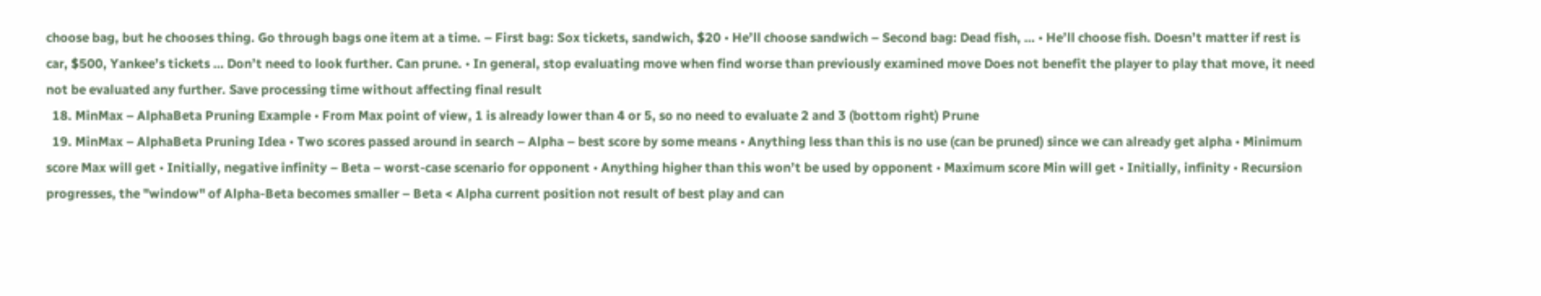choose bag, but he chooses thing. Go through bags one item at a time. – First bag: Sox tickets, sandwich, $20 • He’ll choose sandwich – Second bag: Dead fish, … • He’ll choose fish. Doesn’t matter if rest is car, $500, Yankee’s tickets … Don’t need to look further. Can prune. • In general, stop evaluating move when find worse than previously examined move Does not benefit the player to play that move, it need not be evaluated any further. Save processing time without affecting final result
  18. MinMax – AlphaBeta Pruning Example • From Max point of view, 1 is already lower than 4 or 5, so no need to evaluate 2 and 3 (bottom right) Prune
  19. MinMax – AlphaBeta Pruning Idea • Two scores passed around in search – Alpha – best score by some means • Anything less than this is no use (can be pruned) since we can already get alpha • Minimum score Max will get • Initially, negative infinity – Beta – worst-case scenario for opponent • Anything higher than this won’t be used by opponent • Maximum score Min will get • Initially, infinity • Recursion progresses, the "window" of Alpha-Beta becomes smaller – Beta < Alpha current position not result of best play and can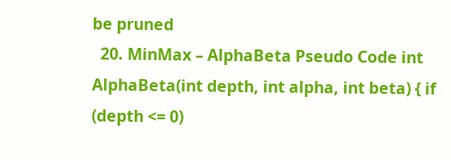be pruned
  20. MinMax – AlphaBeta Pseudo Code int AlphaBeta(int depth, int alpha, int beta) { if (depth <= 0)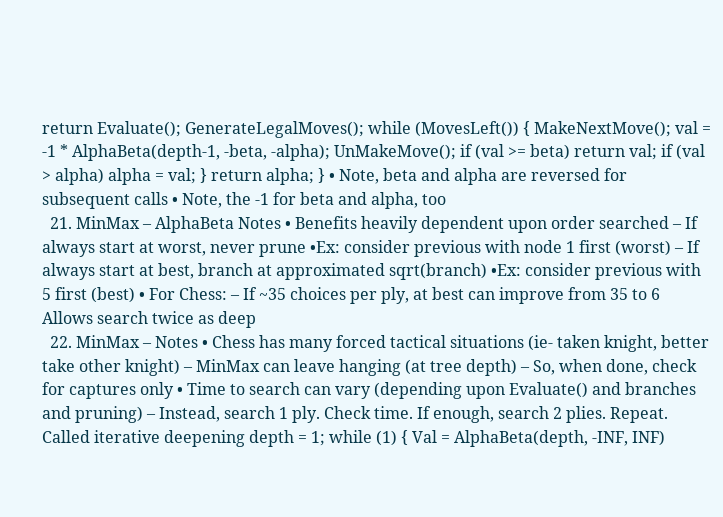return Evaluate(); GenerateLegalMoves(); while (MovesLeft()) { MakeNextMove(); val = -1 * AlphaBeta(depth-1, -beta, -alpha); UnMakeMove(); if (val >= beta) return val; if (val > alpha) alpha = val; } return alpha; } • Note, beta and alpha are reversed for subsequent calls • Note, the -1 for beta and alpha, too
  21. MinMax – AlphaBeta Notes • Benefits heavily dependent upon order searched – If always start at worst, never prune •Ex: consider previous with node 1 first (worst) – If always start at best, branch at approximated sqrt(branch) •Ex: consider previous with 5 first (best) • For Chess: – If ~35 choices per ply, at best can improve from 35 to 6 Allows search twice as deep
  22. MinMax – Notes • Chess has many forced tactical situations (ie- taken knight, better take other knight) – MinMax can leave hanging (at tree depth) – So, when done, check for captures only • Time to search can vary (depending upon Evaluate() and branches and pruning) – Instead, search 1 ply. Check time. If enough, search 2 plies. Repeat. Called iterative deepening depth = 1; while (1) { Val = AlphaBeta(depth, -INF, INF)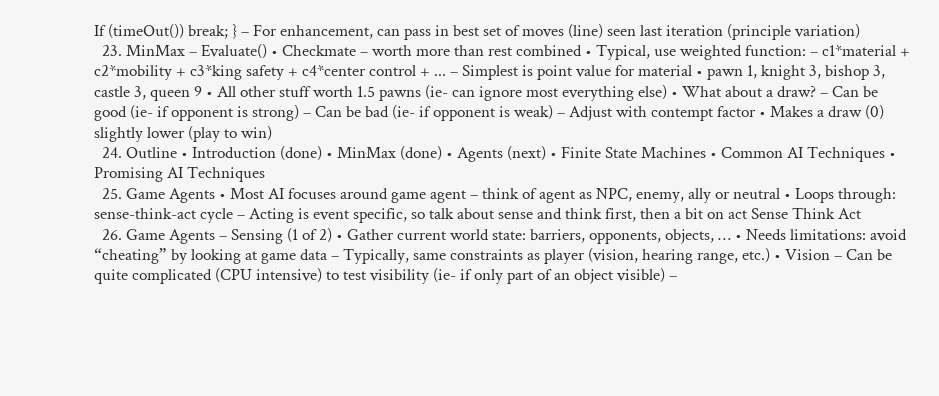If (timeOut()) break; } – For enhancement, can pass in best set of moves (line) seen last iteration (principle variation)
  23. MinMax – Evaluate() • Checkmate – worth more than rest combined • Typical, use weighted function: – c1*material + c2*mobility + c3*king safety + c4*center control + ... – Simplest is point value for material • pawn 1, knight 3, bishop 3, castle 3, queen 9 • All other stuff worth 1.5 pawns (ie- can ignore most everything else) • What about a draw? – Can be good (ie- if opponent is strong) – Can be bad (ie- if opponent is weak) – Adjust with contempt factor • Makes a draw (0) slightly lower (play to win)
  24. Outline • Introduction (done) • MinMax (done) • Agents (next) • Finite State Machines • Common AI Techniques • Promising AI Techniques
  25. Game Agents • Most AI focuses around game agent – think of agent as NPC, enemy, ally or neutral • Loops through: sense-think-act cycle – Acting is event specific, so talk about sense and think first, then a bit on act Sense Think Act
  26. Game Agents – Sensing (1 of 2) • Gather current world state: barriers, opponents, objects, … • Needs limitations: avoid “cheating” by looking at game data – Typically, same constraints as player (vision, hearing range, etc.) • Vision – Can be quite complicated (CPU intensive) to test visibility (ie- if only part of an object visible) –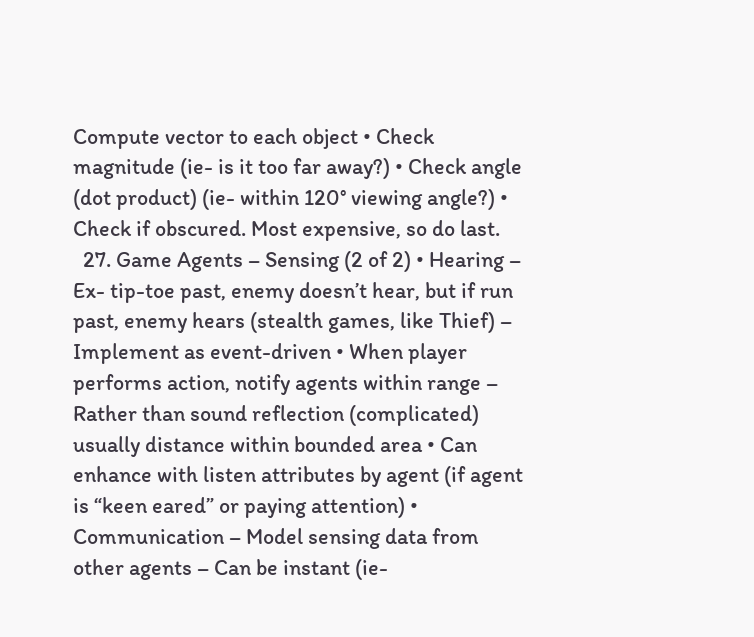Compute vector to each object • Check magnitude (ie- is it too far away?) • Check angle (dot product) (ie- within 120° viewing angle?) • Check if obscured. Most expensive, so do last.
  27. Game Agents – Sensing (2 of 2) • Hearing – Ex- tip-toe past, enemy doesn’t hear, but if run past, enemy hears (stealth games, like Thief) – Implement as event-driven • When player performs action, notify agents within range – Rather than sound reflection (complicated) usually distance within bounded area • Can enhance with listen attributes by agent (if agent is “keen eared” or paying attention) • Communication – Model sensing data from other agents – Can be instant (ie-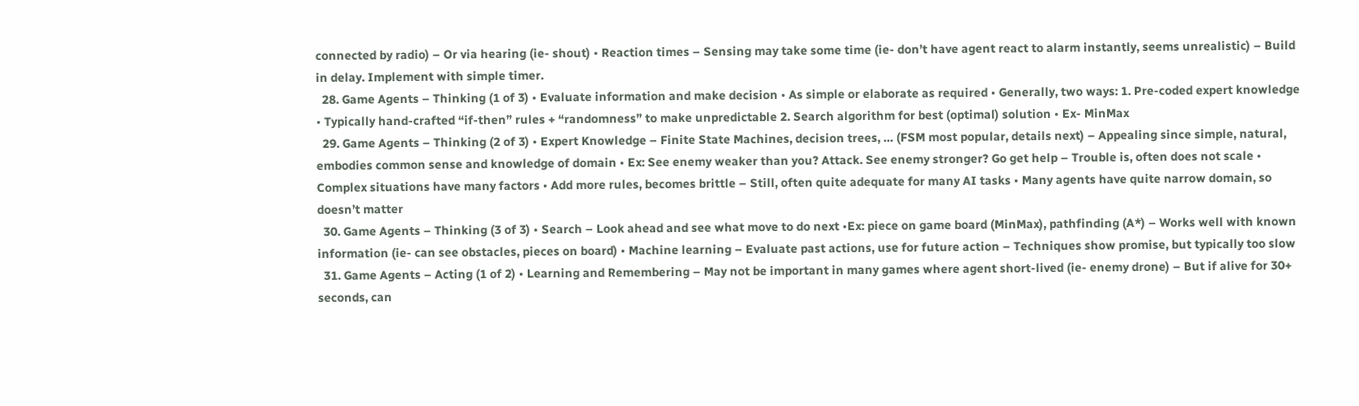connected by radio) – Or via hearing (ie- shout) • Reaction times – Sensing may take some time (ie- don’t have agent react to alarm instantly, seems unrealistic) – Build in delay. Implement with simple timer.
  28. Game Agents – Thinking (1 of 3) • Evaluate information and make decision • As simple or elaborate as required • Generally, two ways: 1. Pre-coded expert knowledge • Typically hand-crafted “if-then” rules + “randomness” to make unpredictable 2. Search algorithm for best (optimal) solution • Ex- MinMax
  29. Game Agents – Thinking (2 of 3) • Expert Knowledge – Finite State Machines, decision trees, … (FSM most popular, details next) – Appealing since simple, natural, embodies common sense and knowledge of domain • Ex: See enemy weaker than you? Attack. See enemy stronger? Go get help – Trouble is, often does not scale • Complex situations have many factors • Add more rules, becomes brittle – Still, often quite adequate for many AI tasks • Many agents have quite narrow domain, so doesn’t matter
  30. Game Agents – Thinking (3 of 3) • Search – Look ahead and see what move to do next •Ex: piece on game board (MinMax), pathfinding (A*) – Works well with known information (ie- can see obstacles, pieces on board) • Machine learning – Evaluate past actions, use for future action – Techniques show promise, but typically too slow
  31. Game Agents – Acting (1 of 2) • Learning and Remembering – May not be important in many games where agent short-lived (ie- enemy drone) – But if alive for 30+ seconds, can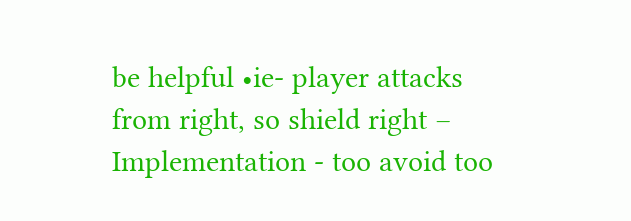be helpful •ie- player attacks from right, so shield right – Implementation - too avoid too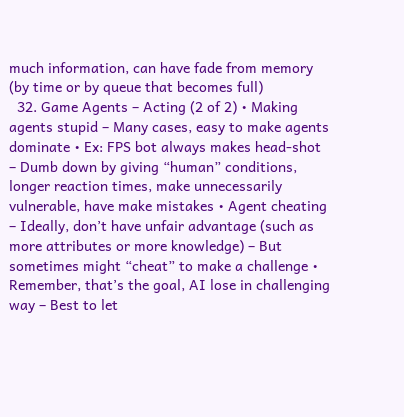much information, can have fade from memory (by time or by queue that becomes full)
  32. Game Agents – Acting (2 of 2) • Making agents stupid – Many cases, easy to make agents dominate • Ex: FPS bot always makes head-shot – Dumb down by giving “human” conditions, longer reaction times, make unnecessarily vulnerable, have make mistakes • Agent cheating – Ideally, don’t have unfair advantage (such as more attributes or more knowledge) – But sometimes might “cheat” to make a challenge • Remember, that’s the goal, AI lose in challenging way – Best to let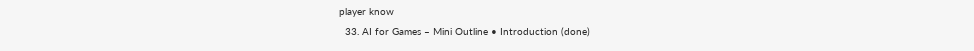player know
  33. AI for Games – Mini Outline • Introduction (done)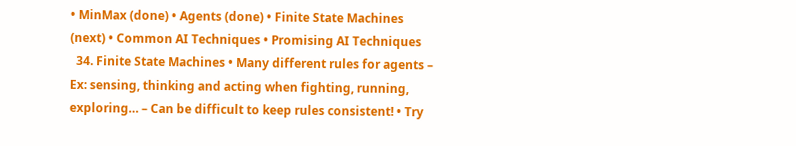• MinMax (done) • Agents (done) • Finite State Machines (next) • Common AI Techniques • Promising AI Techniques
  34. Finite State Machines • Many different rules for agents – Ex: sensing, thinking and acting when fighting, running, exploring… – Can be difficult to keep rules consistent! • Try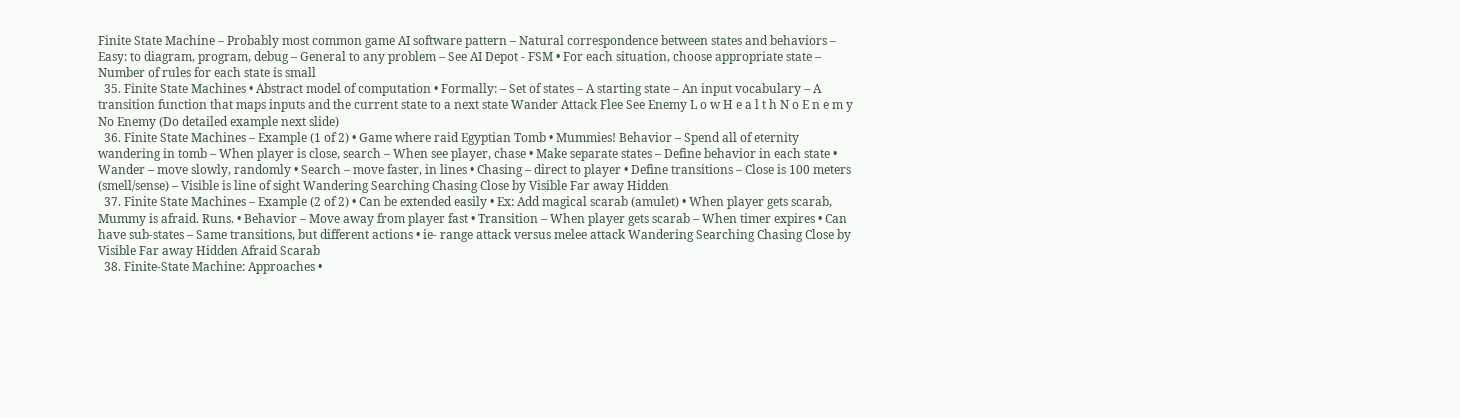Finite State Machine – Probably most common game AI software pattern – Natural correspondence between states and behaviors – Easy: to diagram, program, debug – General to any problem – See AI Depot - FSM • For each situation, choose appropriate state – Number of rules for each state is small
  35. Finite State Machines • Abstract model of computation • Formally: – Set of states – A starting state – An input vocabulary – A transition function that maps inputs and the current state to a next state Wander Attack Flee See Enemy L o w H e a l t h N o E n e m y No Enemy (Do detailed example next slide)
  36. Finite State Machines – Example (1 of 2) • Game where raid Egyptian Tomb • Mummies! Behavior – Spend all of eternity wandering in tomb – When player is close, search – When see player, chase • Make separate states – Define behavior in each state • Wander – move slowly, randomly • Search – move faster, in lines • Chasing – direct to player • Define transitions – Close is 100 meters (smell/sense) – Visible is line of sight Wandering Searching Chasing Close by Visible Far away Hidden
  37. Finite State Machines – Example (2 of 2) • Can be extended easily • Ex: Add magical scarab (amulet) • When player gets scarab, Mummy is afraid. Runs. • Behavior – Move away from player fast • Transition – When player gets scarab – When timer expires • Can have sub-states – Same transitions, but different actions • ie- range attack versus melee attack Wandering Searching Chasing Close by Visible Far away Hidden Afraid Scarab
  38. Finite-State Machine: Approaches •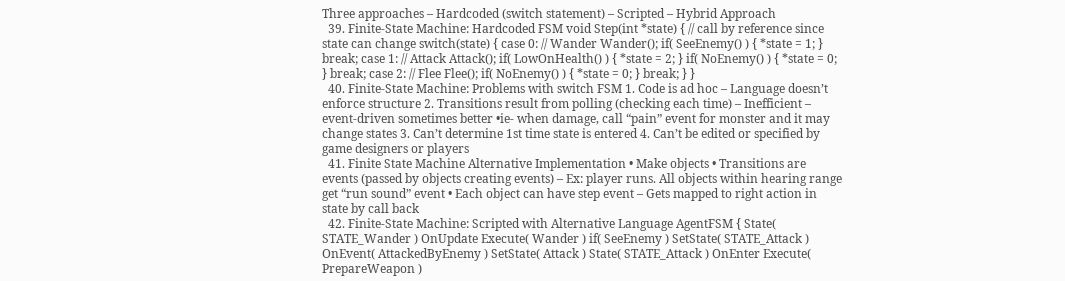Three approaches – Hardcoded (switch statement) – Scripted – Hybrid Approach
  39. Finite-State Machine: Hardcoded FSM void Step(int *state) { // call by reference since state can change switch(state) { case 0: // Wander Wander(); if( SeeEnemy() ) { *state = 1; } break; case 1: // Attack Attack(); if( LowOnHealth() ) { *state = 2; } if( NoEnemy() ) { *state = 0; } break; case 2: // Flee Flee(); if( NoEnemy() ) { *state = 0; } break; } }
  40. Finite-State Machine: Problems with switch FSM 1. Code is ad hoc – Language doesn’t enforce structure 2. Transitions result from polling (checking each time) – Inefficient – event-driven sometimes better •ie- when damage, call “pain” event for monster and it may change states 3. Can’t determine 1st time state is entered 4. Can’t be edited or specified by game designers or players
  41. Finite State Machine Alternative Implementation • Make objects • Transitions are events (passed by objects creating events) – Ex: player runs. All objects within hearing range get “run sound” event • Each object can have step event – Gets mapped to right action in state by call back
  42. Finite-State Machine: Scripted with Alternative Language AgentFSM { State( STATE_Wander ) OnUpdate Execute( Wander ) if( SeeEnemy ) SetState( STATE_Attack ) OnEvent( AttackedByEnemy ) SetState( Attack ) State( STATE_Attack ) OnEnter Execute( PrepareWeapon )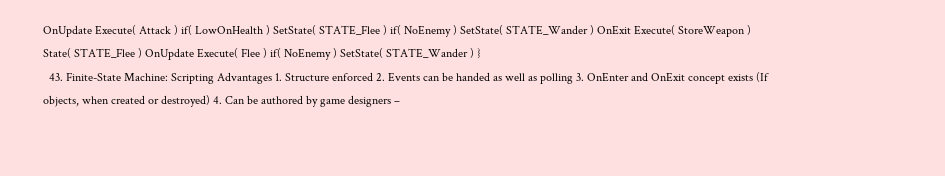OnUpdate Execute( Attack ) if( LowOnHealth ) SetState( STATE_Flee ) if( NoEnemy ) SetState( STATE_Wander ) OnExit Execute( StoreWeapon ) State( STATE_Flee ) OnUpdate Execute( Flee ) if( NoEnemy ) SetState( STATE_Wander ) }
  43. Finite-State Machine: Scripting Advantages 1. Structure enforced 2. Events can be handed as well as polling 3. OnEnter and OnExit concept exists (If objects, when created or destroyed) 4. Can be authored by game designers –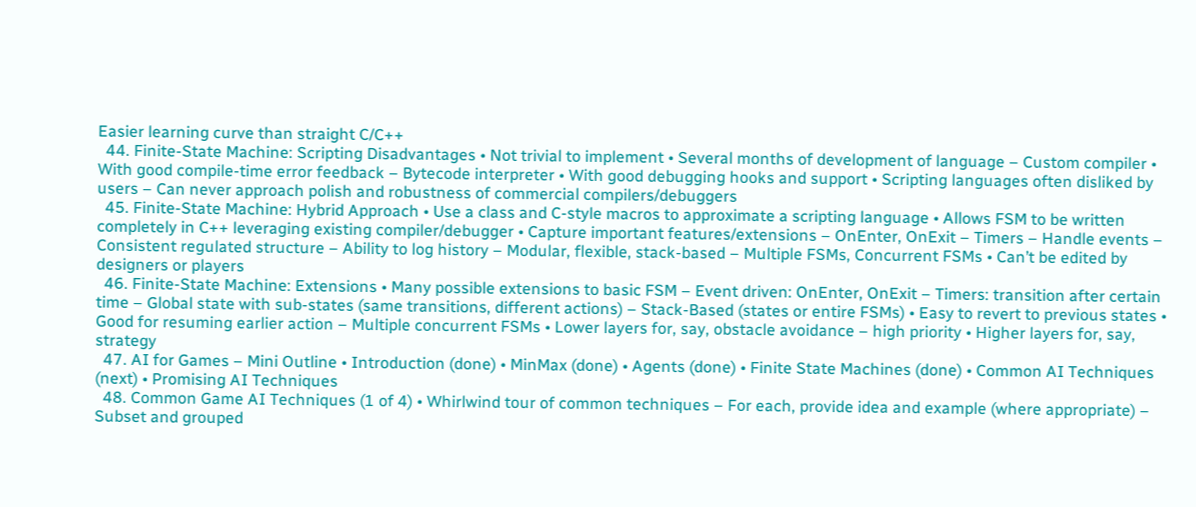Easier learning curve than straight C/C++
  44. Finite-State Machine: Scripting Disadvantages • Not trivial to implement • Several months of development of language – Custom compiler • With good compile-time error feedback – Bytecode interpreter • With good debugging hooks and support • Scripting languages often disliked by users – Can never approach polish and robustness of commercial compilers/debuggers
  45. Finite-State Machine: Hybrid Approach • Use a class and C-style macros to approximate a scripting language • Allows FSM to be written completely in C++ leveraging existing compiler/debugger • Capture important features/extensions – OnEnter, OnExit – Timers – Handle events – Consistent regulated structure – Ability to log history – Modular, flexible, stack-based – Multiple FSMs, Concurrent FSMs • Can’t be edited by designers or players
  46. Finite-State Machine: Extensions • Many possible extensions to basic FSM – Event driven: OnEnter, OnExit – Timers: transition after certain time – Global state with sub-states (same transitions, different actions) – Stack-Based (states or entire FSMs) • Easy to revert to previous states • Good for resuming earlier action – Multiple concurrent FSMs • Lower layers for, say, obstacle avoidance – high priority • Higher layers for, say, strategy
  47. AI for Games – Mini Outline • Introduction (done) • MinMax (done) • Agents (done) • Finite State Machines (done) • Common AI Techniques (next) • Promising AI Techniques
  48. Common Game AI Techniques (1 of 4) • Whirlwind tour of common techniques – For each, provide idea and example (where appropriate) – Subset and grouped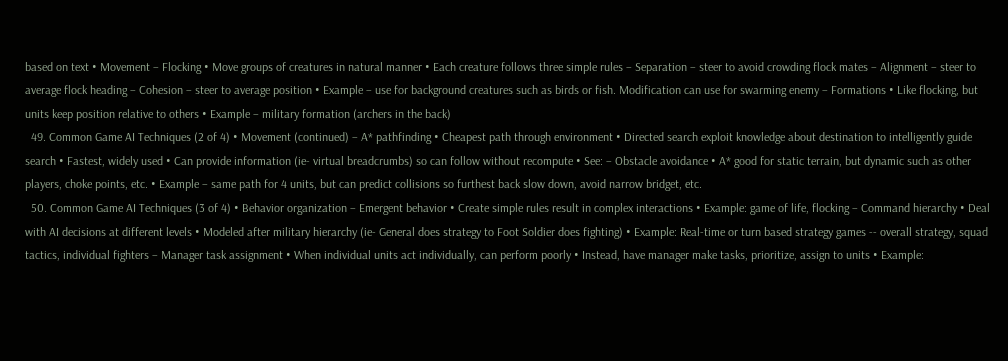based on text • Movement – Flocking • Move groups of creatures in natural manner • Each creature follows three simple rules – Separation – steer to avoid crowding flock mates – Alignment – steer to average flock heading – Cohesion – steer to average position • Example – use for background creatures such as birds or fish. Modification can use for swarming enemy – Formations • Like flocking, but units keep position relative to others • Example – military formation (archers in the back)
  49. Common Game AI Techniques (2 of 4) • Movement (continued) – A* pathfinding • Cheapest path through environment • Directed search exploit knowledge about destination to intelligently guide search • Fastest, widely used • Can provide information (ie- virtual breadcrumbs) so can follow without recompute • See: – Obstacle avoidance • A* good for static terrain, but dynamic such as other players, choke points, etc. • Example – same path for 4 units, but can predict collisions so furthest back slow down, avoid narrow bridget, etc.
  50. Common Game AI Techniques (3 of 4) • Behavior organization – Emergent behavior • Create simple rules result in complex interactions • Example: game of life, flocking – Command hierarchy • Deal with AI decisions at different levels • Modeled after military hierarchy (ie- General does strategy to Foot Soldier does fighting) • Example: Real-time or turn based strategy games -- overall strategy, squad tactics, individual fighters – Manager task assignment • When individual units act individually, can perform poorly • Instead, have manager make tasks, prioritize, assign to units • Example: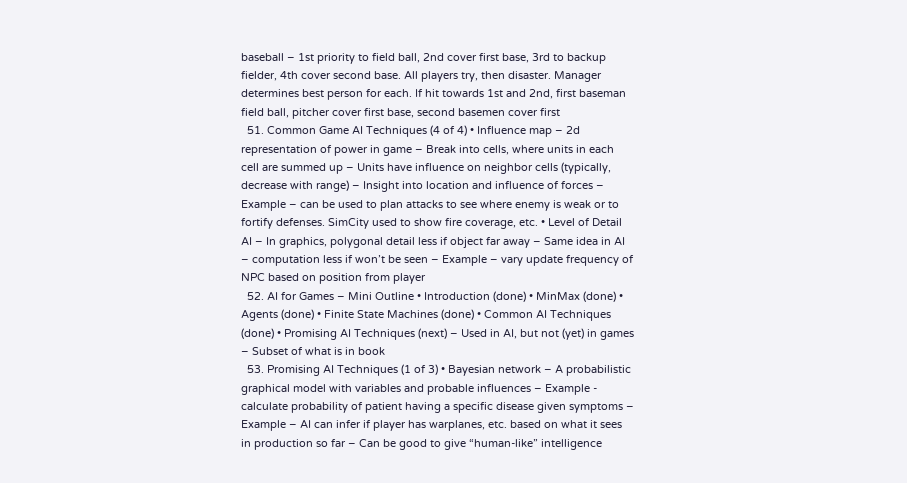baseball – 1st priority to field ball, 2nd cover first base, 3rd to backup fielder, 4th cover second base. All players try, then disaster. Manager determines best person for each. If hit towards 1st and 2nd, first baseman field ball, pitcher cover first base, second basemen cover first
  51. Common Game AI Techniques (4 of 4) • Influence map – 2d representation of power in game – Break into cells, where units in each cell are summed up – Units have influence on neighbor cells (typically, decrease with range) – Insight into location and influence of forces – Example – can be used to plan attacks to see where enemy is weak or to fortify defenses. SimCity used to show fire coverage, etc. • Level of Detail AI – In graphics, polygonal detail less if object far away – Same idea in AI – computation less if won’t be seen – Example – vary update frequency of NPC based on position from player
  52. AI for Games – Mini Outline • Introduction (done) • MinMax (done) • Agents (done) • Finite State Machines (done) • Common AI Techniques (done) • Promising AI Techniques (next) – Used in AI, but not (yet) in games – Subset of what is in book
  53. Promising AI Techniques (1 of 3) • Bayesian network – A probabilistic graphical model with variables and probable influences – Example - calculate probability of patient having a specific disease given symptoms – Example – AI can infer if player has warplanes, etc. based on what it sees in production so far – Can be good to give “human-like” intelligence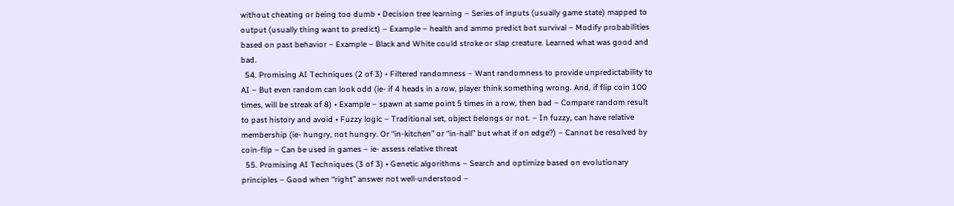without cheating or being too dumb • Decision tree learning – Series of inputs (usually game state) mapped to output (usually thing want to predict) – Example – health and ammo predict bot survival – Modify probabilities based on past behavior – Example – Black and White could stroke or slap creature. Learned what was good and bad.
  54. Promising AI Techniques (2 of 3) • Filtered randomness – Want randomness to provide unpredictability to AI – But even random can look odd (ie- if 4 heads in a row, player think something wrong. And, if flip coin 100 times, will be streak of 8) • Example – spawn at same point 5 times in a row, then bad – Compare random result to past history and avoid • Fuzzy logic – Traditional set, object belongs or not. – In fuzzy, can have relative membership (ie- hungry, not hungry. Or “in-kitchen” or “in-hall” but what if on edge?) – Cannot be resolved by coin-flip – Can be used in games – ie- assess relative threat
  55. Promising AI Techniques (3 of 3) • Genetic algorithms – Search and optimize based on evolutionary principles – Good when “right” answer not well-understood –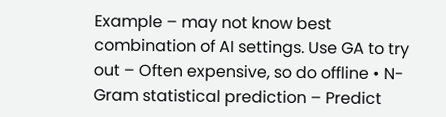Example – may not know best combination of AI settings. Use GA to try out – Often expensive, so do offline • N-Gram statistical prediction – Predict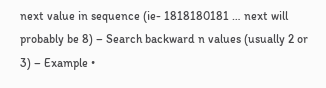next value in sequence (ie- 1818180181 … next will probably be 8) – Search backward n values (usually 2 or 3) – Example •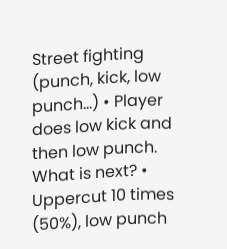Street fighting (punch, kick, low punch…) • Player does low kick and then low punch. What is next? • Uppercut 10 times (50%), low punch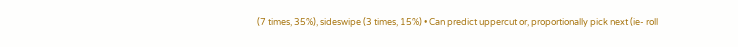(7 times, 35%), sideswipe (3 times, 15%) • Can predict uppercut or, proportionally pick next (ie- roll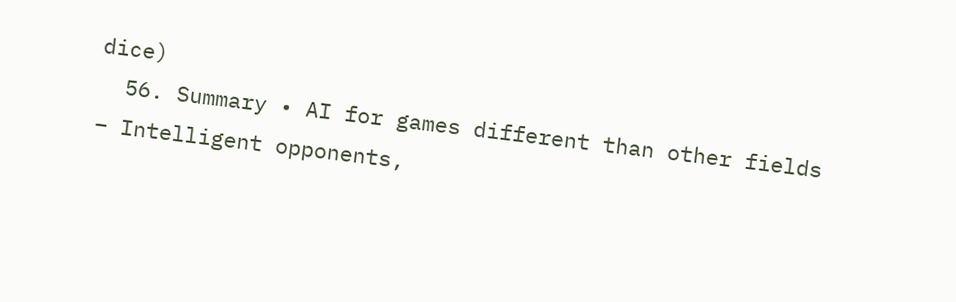dice)
  56. Summary • AI for games different than other fields – Intelligent opponents,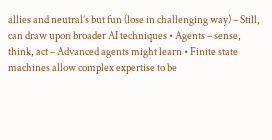allies and neutral’s but fun (lose in challenging way) – Still, can draw upon broader AI techniques • Agents – sense, think, act – Advanced agents might learn • Finite state machines allow complex expertise to be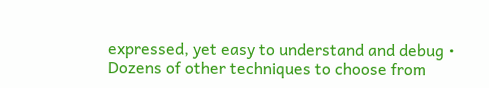expressed, yet easy to understand and debug • Dozens of other techniques to choose from